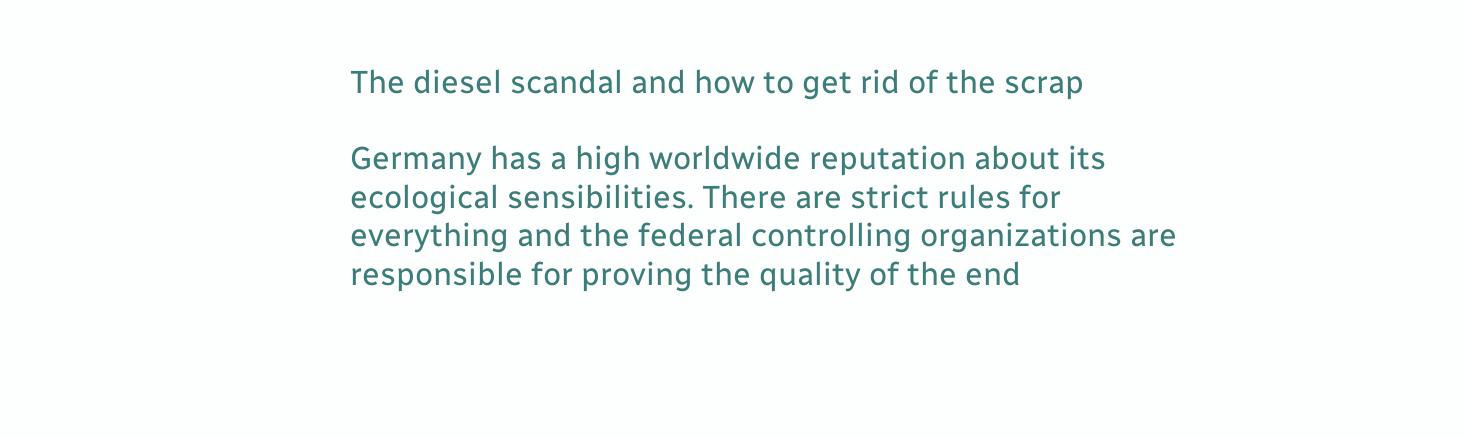The diesel scandal and how to get rid of the scrap

Germany has a high worldwide reputation about its ecological sensibilities. There are strict rules for everything and the federal controlling organizations are responsible for proving the quality of the end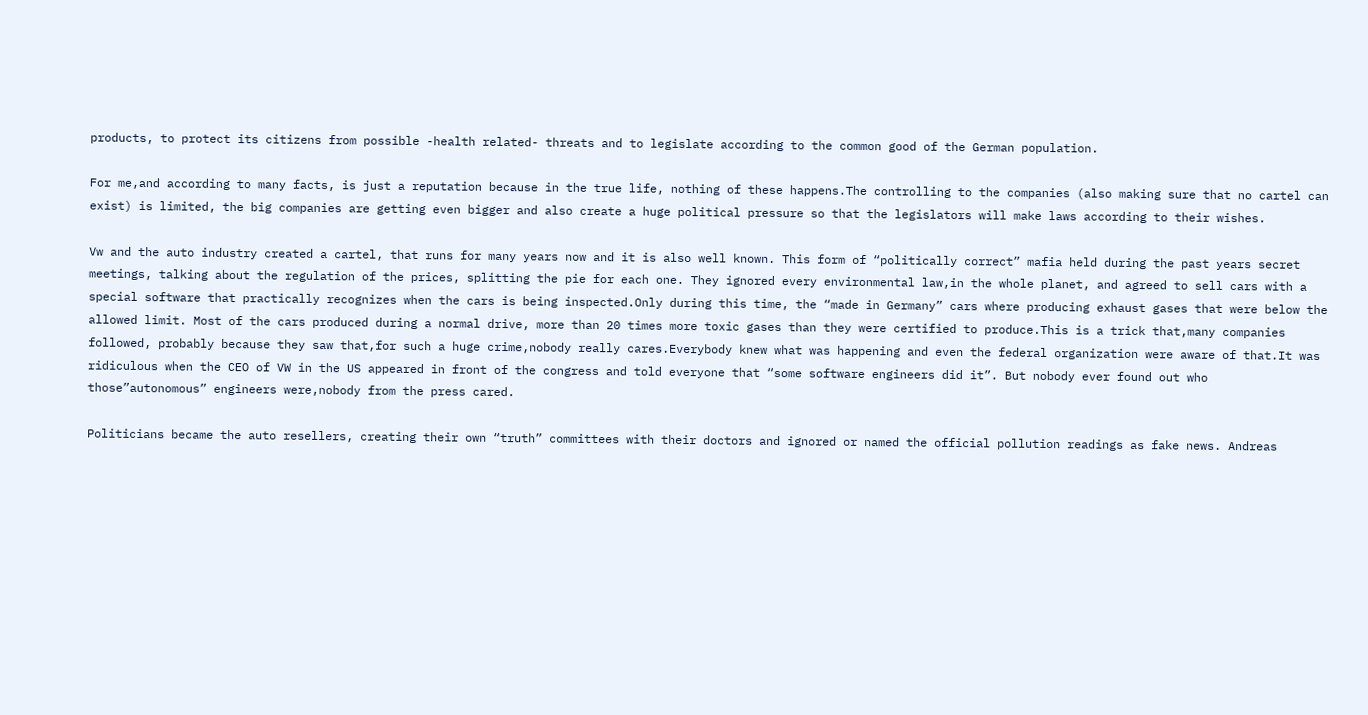products, to protect its citizens from possible -health related- threats and to legislate according to the common good of the German population.

For me,and according to many facts, is just a reputation because in the true life, nothing of these happens.The controlling to the companies (also making sure that no cartel can exist) is limited, the big companies are getting even bigger and also create a huge political pressure so that the legislators will make laws according to their wishes.

Vw and the auto industry created a cartel, that runs for many years now and it is also well known. This form of “politically correct” mafia held during the past years secret meetings, talking about the regulation of the prices, splitting the pie for each one. They ignored every environmental law,in the whole planet, and agreed to sell cars with a special software that practically recognizes when the cars is being inspected.Only during this time, the “made in Germany” cars where producing exhaust gases that were below the allowed limit. Most of the cars produced during a normal drive, more than 20 times more toxic gases than they were certified to produce.This is a trick that,many companies followed, probably because they saw that,for such a huge crime,nobody really cares.Everybody knew what was happening and even the federal organization were aware of that.It was ridiculous when the CEO of VW in the US appeared in front of the congress and told everyone that “some software engineers did it”. But nobody ever found out who those”autonomous” engineers were,nobody from the press cared.

Politicians became the auto resellers, creating their own “truth” committees with their doctors and ignored or named the official pollution readings as fake news. Andreas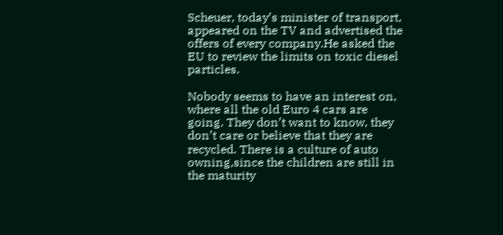Scheuer, today’s minister of transport, appeared on the TV and advertised the offers of every company.He asked the EU to review the limits on toxic diesel particles.

Nobody seems to have an interest on, where all the old Euro 4 cars are going. They don’t want to know, they don’t care or believe that they are recycled. There is a culture of auto owning,since the children are still in the maturity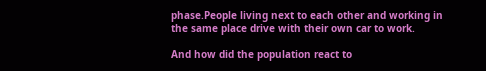phase.People living next to each other and working in the same place drive with their own car to work.

And how did the population react to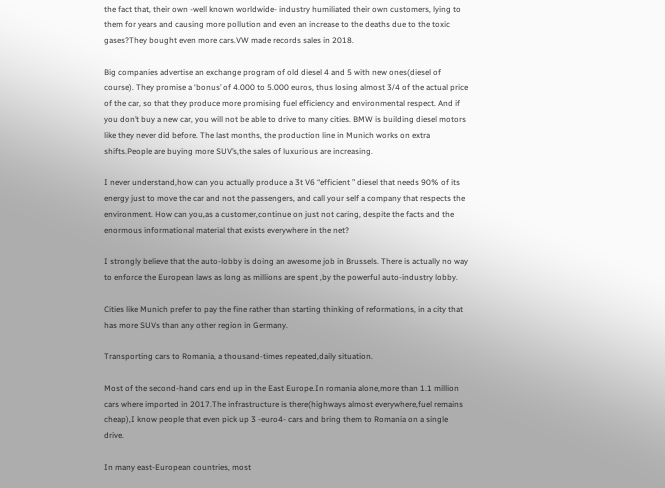the fact that, their own -well known worldwide- industry humiliated their own customers, lying to them for years and causing more pollution and even an increase to the deaths due to the toxic gases?They bought even more cars.VW made records sales in 2018.

Big companies advertise an exchange program of old diesel 4 and 5 with new ones(diesel of course). They promise a ‘bonus’ of 4.000 to 5.000 euros, thus losing almost 3/4 of the actual price of the car, so that they produce more promising fuel efficiency and environmental respect. And if you don’t buy a new car, you will not be able to drive to many cities. BMW is building diesel motors like they never did before. The last months, the production line in Munich works on extra shifts.People are buying more SUV’s,the sales of luxurious are increasing.

I never understand,how can you actually produce a 3t V6 “efficient ” diesel that needs 90% of its energy just to move the car and not the passengers, and call your self a company that respects the environment. How can you,as a customer,continue on just not caring, despite the facts and the enormous informational material that exists everywhere in the net?

I strongly believe that the auto-lobby is doing an awesome job in Brussels. There is actually no way to enforce the European laws as long as millions are spent ,by the powerful auto-industry lobby.

Cities like Munich prefer to pay the fine rather than starting thinking of reformations, in a city that has more SUVs than any other region in Germany.

Transporting cars to Romania, a thousand-times repeated,daily situation.

Most of the second-hand cars end up in the East Europe.In romania alone,more than 1.1 million cars where imported in 2017.The infrastructure is there(highways almost everywhere,fuel remains cheap),I know people that even pick up 3 -euro4- cars and bring them to Romania on a single drive.

In many east-European countries, most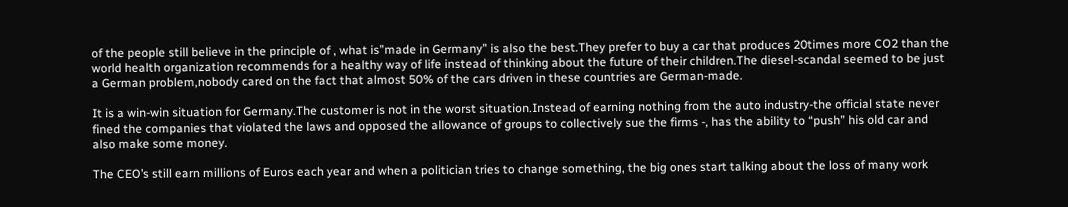of the people still believe in the principle of , what is”made in Germany” is also the best.They prefer to buy a car that produces 20times more CO2 than the world health organization recommends for a healthy way of life instead of thinking about the future of their children.The diesel-scandal seemed to be just a German problem,nobody cared on the fact that almost 50% of the cars driven in these countries are German-made.

It is a win-win situation for Germany.The customer is not in the worst situation.Instead of earning nothing from the auto industry-the official state never fined the companies that violated the laws and opposed the allowance of groups to collectively sue the firms -, has the ability to “push” his old car and also make some money.

The CEO’s still earn millions of Euros each year and when a politician tries to change something, the big ones start talking about the loss of many work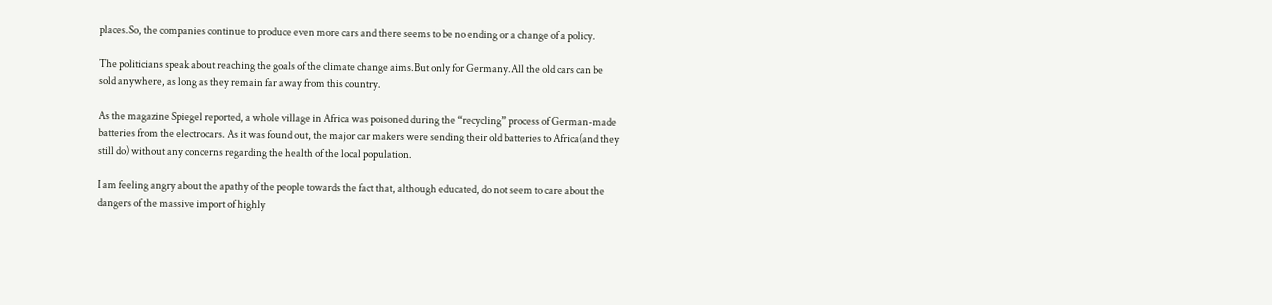places.So, the companies continue to produce even more cars and there seems to be no ending or a change of a policy.

The politicians speak about reaching the goals of the climate change aims.But only for Germany.All the old cars can be sold anywhere, as long as they remain far away from this country.

As the magazine Spiegel reported, a whole village in Africa was poisoned during the “recycling” process of German-made batteries from the electrocars. As it was found out, the major car makers were sending their old batteries to Africa(and they still do) without any concerns regarding the health of the local population.

I am feeling angry about the apathy of the people towards the fact that, although educated, do not seem to care about the dangers of the massive import of highly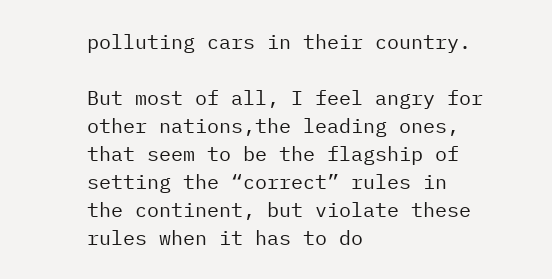polluting cars in their country.

But most of all, I feel angry for other nations,the leading ones, that seem to be the flagship of setting the “correct” rules in the continent, but violate these rules when it has to do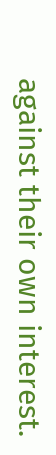against their own interest.